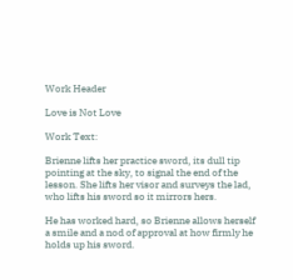Work Header

Love is Not Love

Work Text:

Brienne lifts her practice sword, its dull tip pointing at the sky, to signal the end of the lesson. She lifts her visor and surveys the lad, who lifts his sword so it mirrors hers.

He has worked hard, so Brienne allows herself a smile and a nod of approval at how firmly he holds up his sword.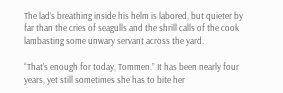The lad’s breathing inside his helm is labored, but quieter by far than the cries of seagulls and the shrill calls of the cook lambasting some unwary servant across the yard.

“That’s enough for today, Tommen.” It has been nearly four years, yet still sometimes she has to bite her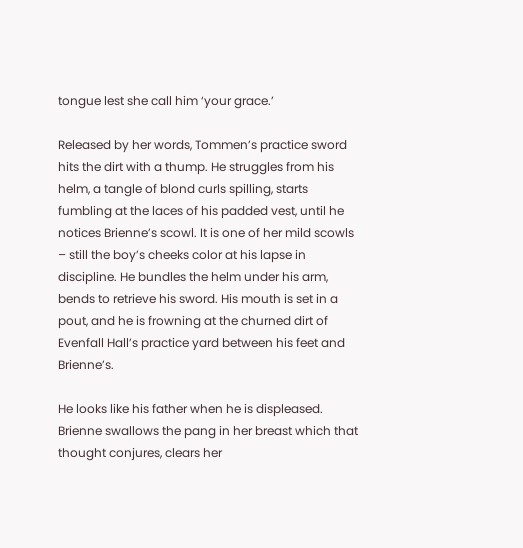tongue lest she call him ‘your grace.’

Released by her words, Tommen’s practice sword hits the dirt with a thump. He struggles from his helm, a tangle of blond curls spilling, starts fumbling at the laces of his padded vest, until he notices Brienne’s scowl. It is one of her mild scowls – still the boy’s cheeks color at his lapse in discipline. He bundles the helm under his arm, bends to retrieve his sword. His mouth is set in a pout, and he is frowning at the churned dirt of Evenfall Hall’s practice yard between his feet and Brienne’s.

He looks like his father when he is displeased. Brienne swallows the pang in her breast which that thought conjures, clears her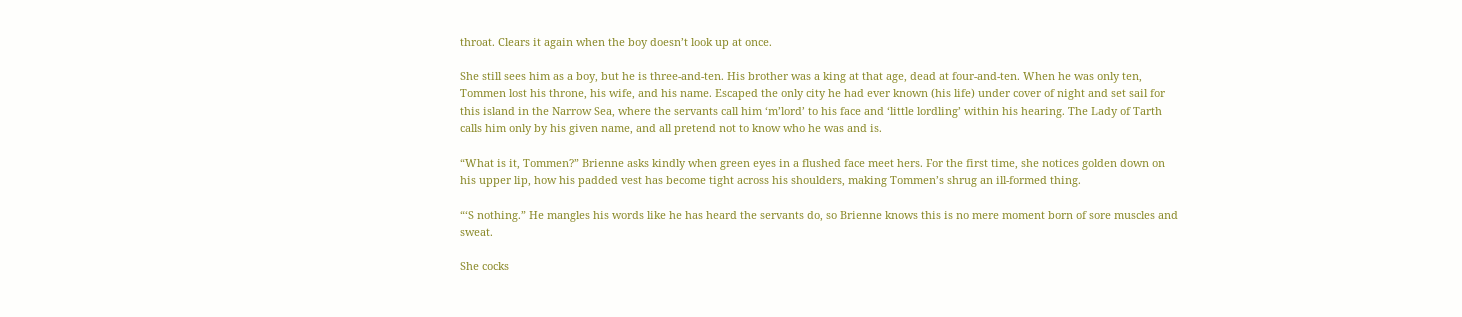throat. Clears it again when the boy doesn’t look up at once.

She still sees him as a boy, but he is three-and-ten. His brother was a king at that age, dead at four-and-ten. When he was only ten, Tommen lost his throne, his wife, and his name. Escaped the only city he had ever known (his life) under cover of night and set sail for this island in the Narrow Sea, where the servants call him ‘m’lord’ to his face and ‘little lordling’ within his hearing. The Lady of Tarth calls him only by his given name, and all pretend not to know who he was and is.

“What is it, Tommen?” Brienne asks kindly when green eyes in a flushed face meet hers. For the first time, she notices golden down on his upper lip, how his padded vest has become tight across his shoulders, making Tommen’s shrug an ill-formed thing.

“‘S nothing.” He mangles his words like he has heard the servants do, so Brienne knows this is no mere moment born of sore muscles and sweat.

She cocks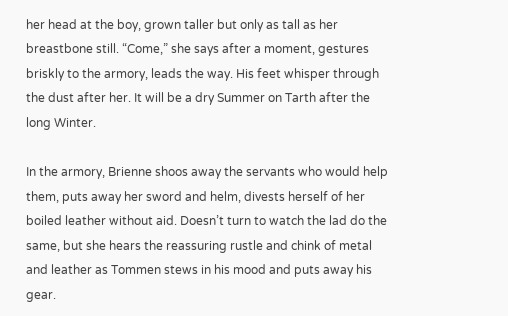her head at the boy, grown taller but only as tall as her breastbone still. “Come,” she says after a moment, gestures briskly to the armory, leads the way. His feet whisper through the dust after her. It will be a dry Summer on Tarth after the long Winter.

In the armory, Brienne shoos away the servants who would help them, puts away her sword and helm, divests herself of her boiled leather without aid. Doesn’t turn to watch the lad do the same, but she hears the reassuring rustle and chink of metal and leather as Tommen stews in his mood and puts away his gear.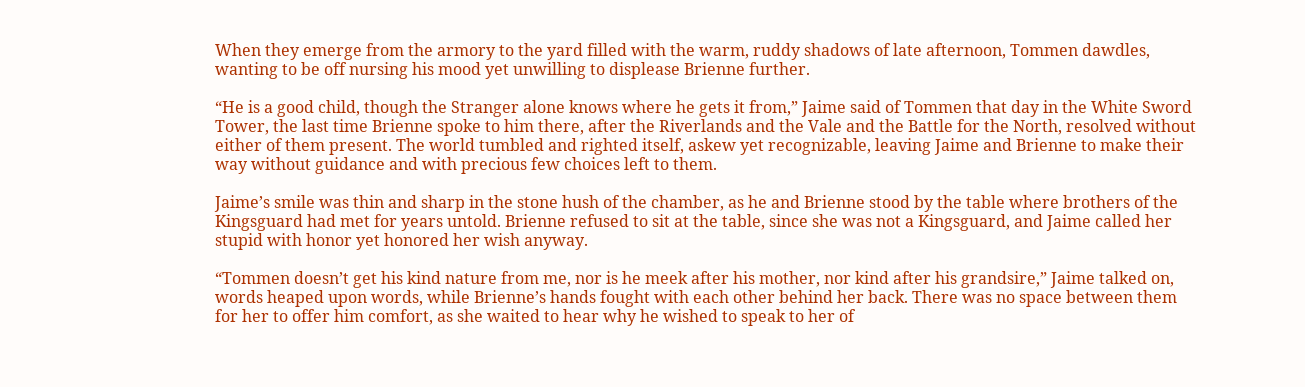When they emerge from the armory to the yard filled with the warm, ruddy shadows of late afternoon, Tommen dawdles, wanting to be off nursing his mood yet unwilling to displease Brienne further.

“He is a good child, though the Stranger alone knows where he gets it from,” Jaime said of Tommen that day in the White Sword Tower, the last time Brienne spoke to him there, after the Riverlands and the Vale and the Battle for the North, resolved without either of them present. The world tumbled and righted itself, askew yet recognizable, leaving Jaime and Brienne to make their way without guidance and with precious few choices left to them.

Jaime’s smile was thin and sharp in the stone hush of the chamber, as he and Brienne stood by the table where brothers of the Kingsguard had met for years untold. Brienne refused to sit at the table, since she was not a Kingsguard, and Jaime called her stupid with honor yet honored her wish anyway.

“Tommen doesn’t get his kind nature from me, nor is he meek after his mother, nor kind after his grandsire,” Jaime talked on, words heaped upon words, while Brienne’s hands fought with each other behind her back. There was no space between them for her to offer him comfort, as she waited to hear why he wished to speak to her of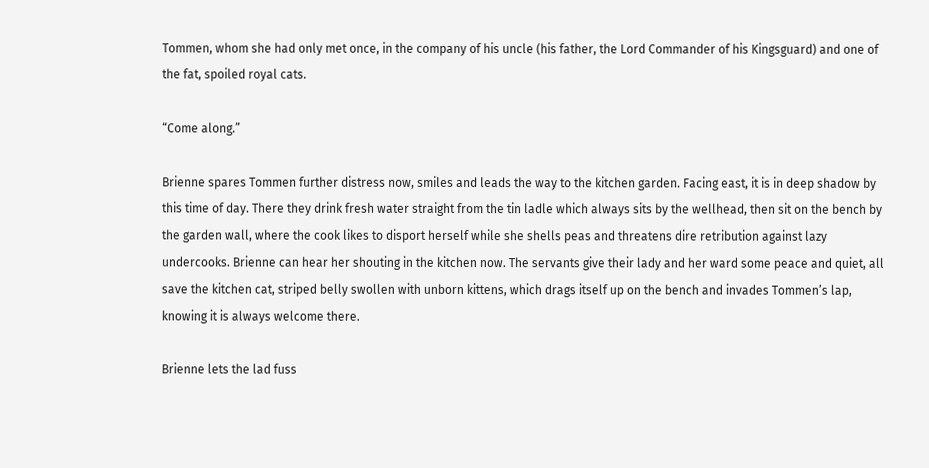Tommen, whom she had only met once, in the company of his uncle (his father, the Lord Commander of his Kingsguard) and one of the fat, spoiled royal cats.

“Come along.”

Brienne spares Tommen further distress now, smiles and leads the way to the kitchen garden. Facing east, it is in deep shadow by this time of day. There they drink fresh water straight from the tin ladle which always sits by the wellhead, then sit on the bench by the garden wall, where the cook likes to disport herself while she shells peas and threatens dire retribution against lazy undercooks. Brienne can hear her shouting in the kitchen now. The servants give their lady and her ward some peace and quiet, all save the kitchen cat, striped belly swollen with unborn kittens, which drags itself up on the bench and invades Tommen’s lap, knowing it is always welcome there.

Brienne lets the lad fuss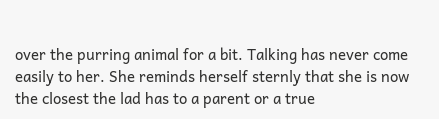over the purring animal for a bit. Talking has never come easily to her. She reminds herself sternly that she is now the closest the lad has to a parent or a true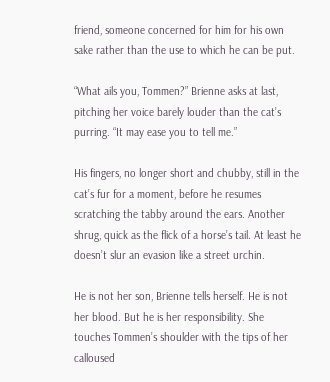friend, someone concerned for him for his own sake rather than the use to which he can be put.

“What ails you, Tommen?” Brienne asks at last, pitching her voice barely louder than the cat’s purring. “It may ease you to tell me.”

His fingers, no longer short and chubby, still in the cat’s fur for a moment, before he resumes scratching the tabby around the ears. Another shrug, quick as the flick of a horse’s tail. At least he doesn’t slur an evasion like a street urchin.

He is not her son, Brienne tells herself. He is not her blood. But he is her responsibility. She touches Tommen’s shoulder with the tips of her calloused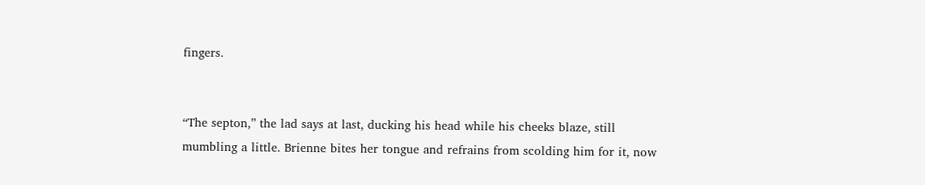fingers.


“The septon,” the lad says at last, ducking his head while his cheeks blaze, still mumbling a little. Brienne bites her tongue and refrains from scolding him for it, now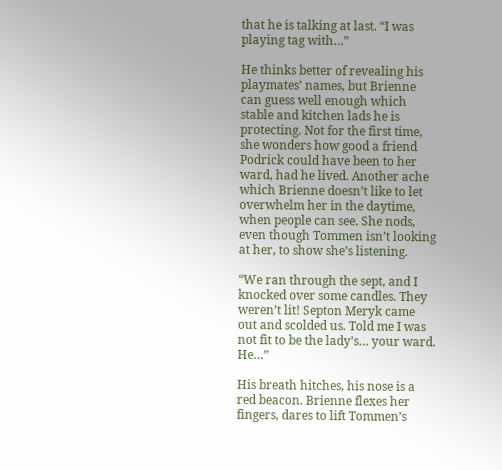that he is talking at last. “I was playing tag with…”

He thinks better of revealing his playmates’ names, but Brienne can guess well enough which stable and kitchen lads he is protecting. Not for the first time, she wonders how good a friend Podrick could have been to her ward, had he lived. Another ache which Brienne doesn’t like to let overwhelm her in the daytime, when people can see. She nods, even though Tommen isn’t looking at her, to show she’s listening.

“We ran through the sept, and I knocked over some candles. They weren’t lit! Septon Meryk came out and scolded us. Told me I was not fit to be the lady’s… your ward. He…”

His breath hitches, his nose is a red beacon. Brienne flexes her fingers, dares to lift Tommen’s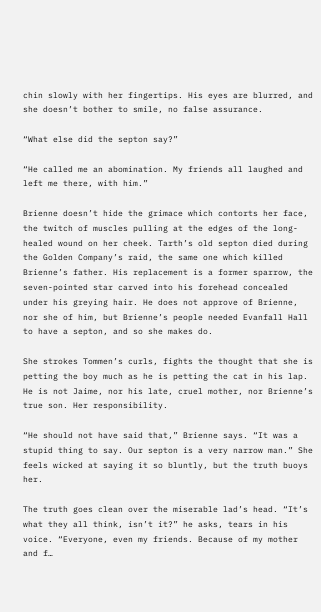chin slowly with her fingertips. His eyes are blurred, and she doesn’t bother to smile, no false assurance.

“What else did the septon say?”

“He called me an abomination. My friends all laughed and left me there, with him.”

Brienne doesn’t hide the grimace which contorts her face, the twitch of muscles pulling at the edges of the long-healed wound on her cheek. Tarth’s old septon died during the Golden Company’s raid, the same one which killed Brienne’s father. His replacement is a former sparrow, the seven-pointed star carved into his forehead concealed under his greying hair. He does not approve of Brienne, nor she of him, but Brienne’s people needed Evanfall Hall to have a septon, and so she makes do.

She strokes Tommen’s curls, fights the thought that she is petting the boy much as he is petting the cat in his lap. He is not Jaime, nor his late, cruel mother, nor Brienne’s true son. Her responsibility.

“He should not have said that,” Brienne says. “It was a stupid thing to say. Our septon is a very narrow man.” She feels wicked at saying it so bluntly, but the truth buoys her.

The truth goes clean over the miserable lad’s head. “It’s what they all think, isn’t it?” he asks, tears in his voice. “Everyone, even my friends. Because of my mother and f…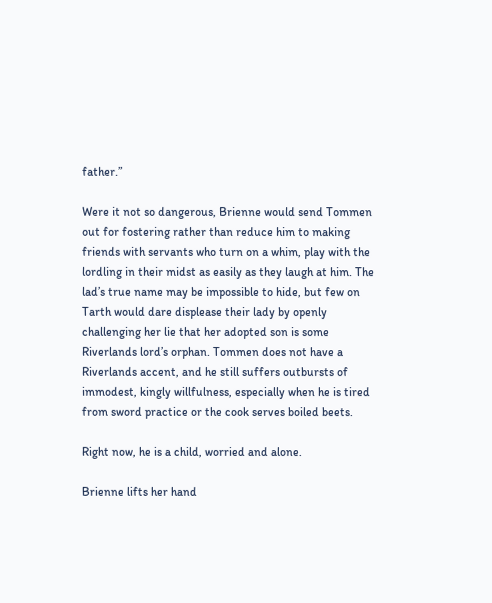father.”

Were it not so dangerous, Brienne would send Tommen out for fostering rather than reduce him to making friends with servants who turn on a whim, play with the lordling in their midst as easily as they laugh at him. The lad’s true name may be impossible to hide, but few on Tarth would dare displease their lady by openly challenging her lie that her adopted son is some Riverlands lord’s orphan. Tommen does not have a Riverlands accent, and he still suffers outbursts of immodest, kingly willfulness, especially when he is tired from sword practice or the cook serves boiled beets.

Right now, he is a child, worried and alone.

Brienne lifts her hand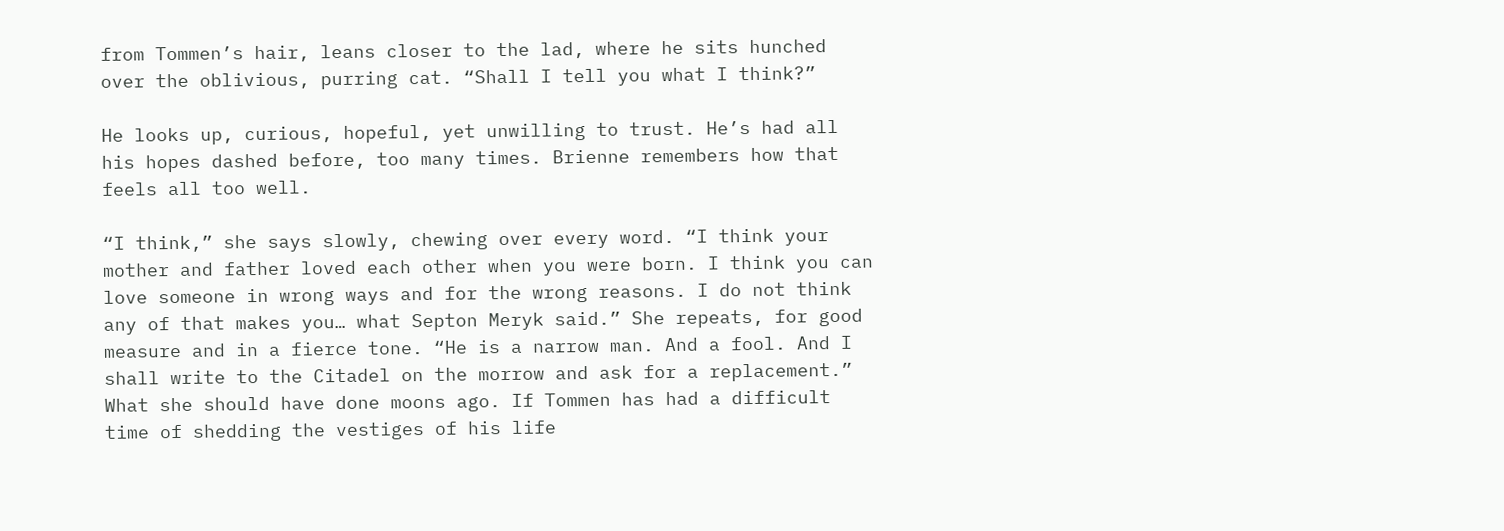from Tommen’s hair, leans closer to the lad, where he sits hunched over the oblivious, purring cat. “Shall I tell you what I think?”

He looks up, curious, hopeful, yet unwilling to trust. He’s had all his hopes dashed before, too many times. Brienne remembers how that feels all too well.

“I think,” she says slowly, chewing over every word. “I think your mother and father loved each other when you were born. I think you can love someone in wrong ways and for the wrong reasons. I do not think any of that makes you… what Septon Meryk said.” She repeats, for good measure and in a fierce tone. “He is a narrow man. And a fool. And I shall write to the Citadel on the morrow and ask for a replacement.” What she should have done moons ago. If Tommen has had a difficult time of shedding the vestiges of his life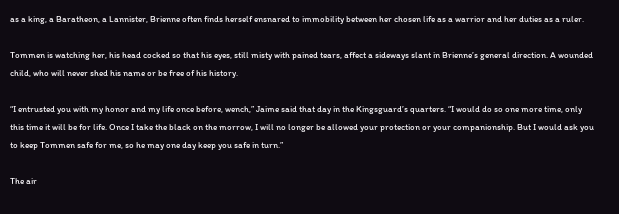as a king, a Baratheon, a Lannister, Brienne often finds herself ensnared to immobility between her chosen life as a warrior and her duties as a ruler.

Tommen is watching her, his head cocked so that his eyes, still misty with pained tears, affect a sideways slant in Brienne’s general direction. A wounded child, who will never shed his name or be free of his history.

“I entrusted you with my honor and my life once before, wench,” Jaime said that day in the Kingsguard’s quarters. “I would do so one more time, only this time it will be for life. Once I take the black on the morrow, I will no longer be allowed your protection or your companionship. But I would ask you to keep Tommen safe for me, so he may one day keep you safe in turn.”

The air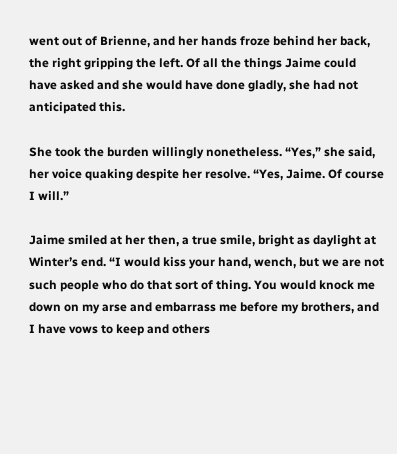went out of Brienne, and her hands froze behind her back, the right gripping the left. Of all the things Jaime could have asked and she would have done gladly, she had not anticipated this.

She took the burden willingly nonetheless. “Yes,” she said, her voice quaking despite her resolve. “Yes, Jaime. Of course I will.”

Jaime smiled at her then, a true smile, bright as daylight at Winter’s end. “I would kiss your hand, wench, but we are not such people who do that sort of thing. You would knock me down on my arse and embarrass me before my brothers, and I have vows to keep and others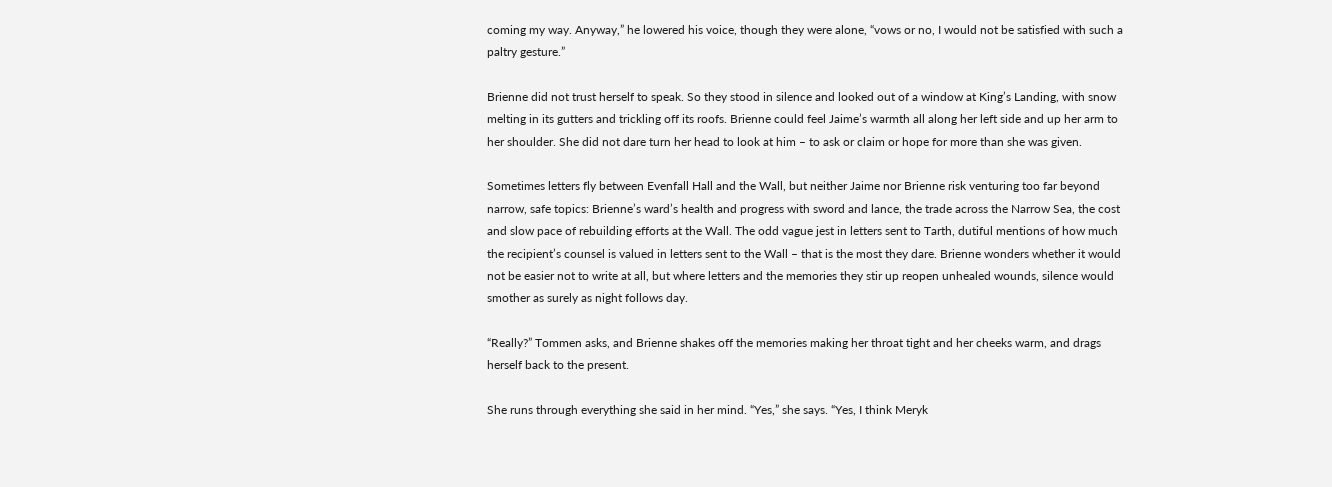coming my way. Anyway,” he lowered his voice, though they were alone, “vows or no, I would not be satisfied with such a paltry gesture.”

Brienne did not trust herself to speak. So they stood in silence and looked out of a window at King’s Landing, with snow melting in its gutters and trickling off its roofs. Brienne could feel Jaime’s warmth all along her left side and up her arm to her shoulder. She did not dare turn her head to look at him – to ask or claim or hope for more than she was given.

Sometimes letters fly between Evenfall Hall and the Wall, but neither Jaime nor Brienne risk venturing too far beyond narrow, safe topics: Brienne’s ward’s health and progress with sword and lance, the trade across the Narrow Sea, the cost and slow pace of rebuilding efforts at the Wall. The odd vague jest in letters sent to Tarth, dutiful mentions of how much the recipient’s counsel is valued in letters sent to the Wall – that is the most they dare. Brienne wonders whether it would not be easier not to write at all, but where letters and the memories they stir up reopen unhealed wounds, silence would smother as surely as night follows day.

“Really?” Tommen asks, and Brienne shakes off the memories making her throat tight and her cheeks warm, and drags herself back to the present.

She runs through everything she said in her mind. “Yes,” she says. “Yes, I think Meryk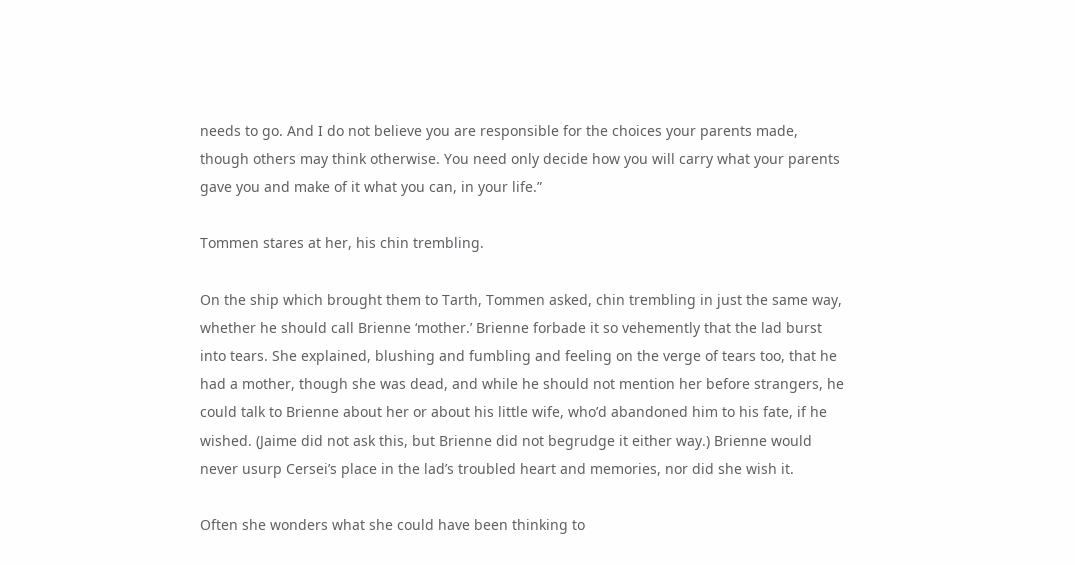needs to go. And I do not believe you are responsible for the choices your parents made, though others may think otherwise. You need only decide how you will carry what your parents gave you and make of it what you can, in your life.”

Tommen stares at her, his chin trembling.

On the ship which brought them to Tarth, Tommen asked, chin trembling in just the same way, whether he should call Brienne ‘mother.’ Brienne forbade it so vehemently that the lad burst into tears. She explained, blushing and fumbling and feeling on the verge of tears too, that he had a mother, though she was dead, and while he should not mention her before strangers, he could talk to Brienne about her or about his little wife, who’d abandoned him to his fate, if he wished. (Jaime did not ask this, but Brienne did not begrudge it either way.) Brienne would never usurp Cersei’s place in the lad’s troubled heart and memories, nor did she wish it.

Often she wonders what she could have been thinking to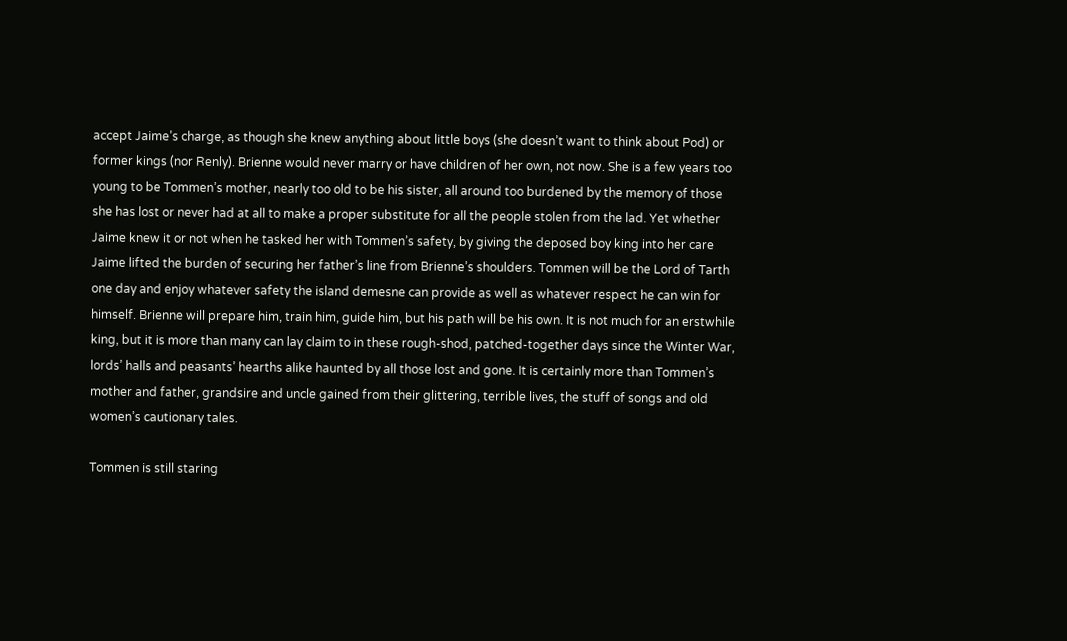accept Jaime’s charge, as though she knew anything about little boys (she doesn’t want to think about Pod) or former kings (nor Renly). Brienne would never marry or have children of her own, not now. She is a few years too young to be Tommen’s mother, nearly too old to be his sister, all around too burdened by the memory of those she has lost or never had at all to make a proper substitute for all the people stolen from the lad. Yet whether Jaime knew it or not when he tasked her with Tommen’s safety, by giving the deposed boy king into her care Jaime lifted the burden of securing her father’s line from Brienne’s shoulders. Tommen will be the Lord of Tarth one day and enjoy whatever safety the island demesne can provide as well as whatever respect he can win for himself. Brienne will prepare him, train him, guide him, but his path will be his own. It is not much for an erstwhile king, but it is more than many can lay claim to in these rough-shod, patched-together days since the Winter War, lords’ halls and peasants’ hearths alike haunted by all those lost and gone. It is certainly more than Tommen’s mother and father, grandsire and uncle gained from their glittering, terrible lives, the stuff of songs and old women’s cautionary tales.

Tommen is still staring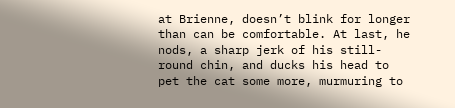at Brienne, doesn’t blink for longer than can be comfortable. At last, he nods, a sharp jerk of his still-round chin, and ducks his head to pet the cat some more, murmuring to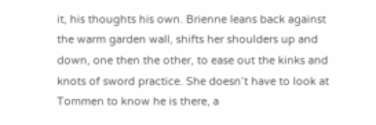it, his thoughts his own. Brienne leans back against the warm garden wall, shifts her shoulders up and down, one then the other, to ease out the kinks and knots of sword practice. She doesn’t have to look at Tommen to know he is there, a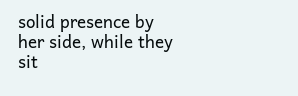solid presence by her side, while they sit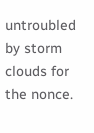untroubled by storm clouds for the nonce.